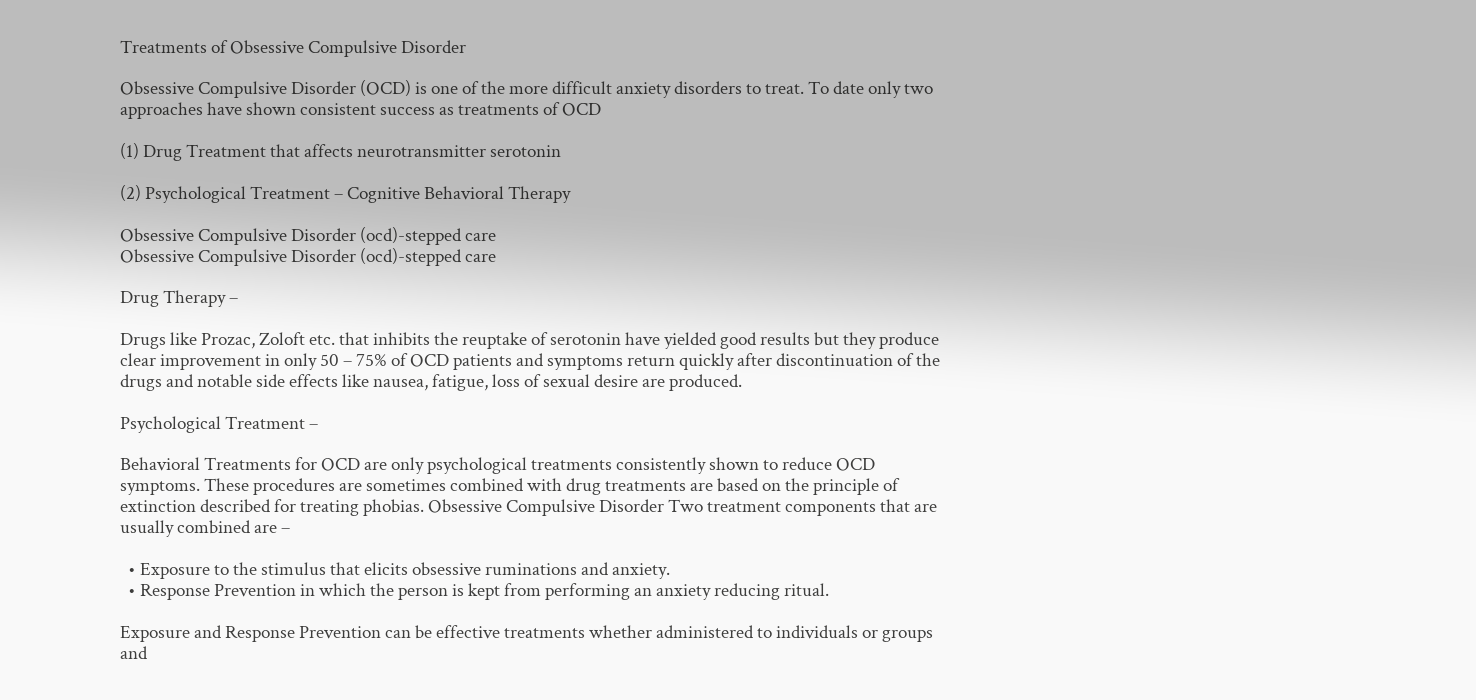Treatments of Obsessive Compulsive Disorder

Obsessive Compulsive Disorder (OCD) is one of the more difficult anxiety disorders to treat. To date only two approaches have shown consistent success as treatments of OCD

(1) Drug Treatment that affects neurotransmitter serotonin

(2) Psychological Treatment – Cognitive Behavioral Therapy

Obsessive Compulsive Disorder (ocd)-stepped care
Obsessive Compulsive Disorder (ocd)-stepped care

Drug Therapy –

Drugs like Prozac, Zoloft etc. that inhibits the reuptake of serotonin have yielded good results but they produce clear improvement in only 50 – 75% of OCD patients and symptoms return quickly after discontinuation of the drugs and notable side effects like nausea, fatigue, loss of sexual desire are produced.

Psychological Treatment –

Behavioral Treatments for OCD are only psychological treatments consistently shown to reduce OCD symptoms. These procedures are sometimes combined with drug treatments are based on the principle of extinction described for treating phobias. Obsessive Compulsive Disorder Two treatment components that are usually combined are –

  • Exposure to the stimulus that elicits obsessive ruminations and anxiety.
  • Response Prevention in which the person is kept from performing an anxiety reducing ritual.

Exposure and Response Prevention can be effective treatments whether administered to individuals or groups and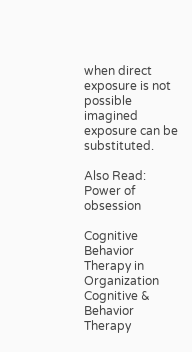when direct exposure is not possible imagined exposure can be substituted.

Also Read: Power of obsession

Cognitive Behavior Therapy in Organization
Cognitive & Behavior Therapy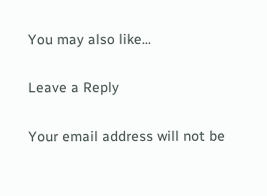You may also like...

Leave a Reply

Your email address will not be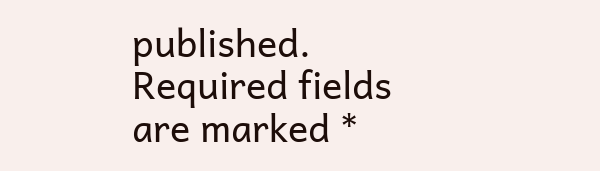published. Required fields are marked *